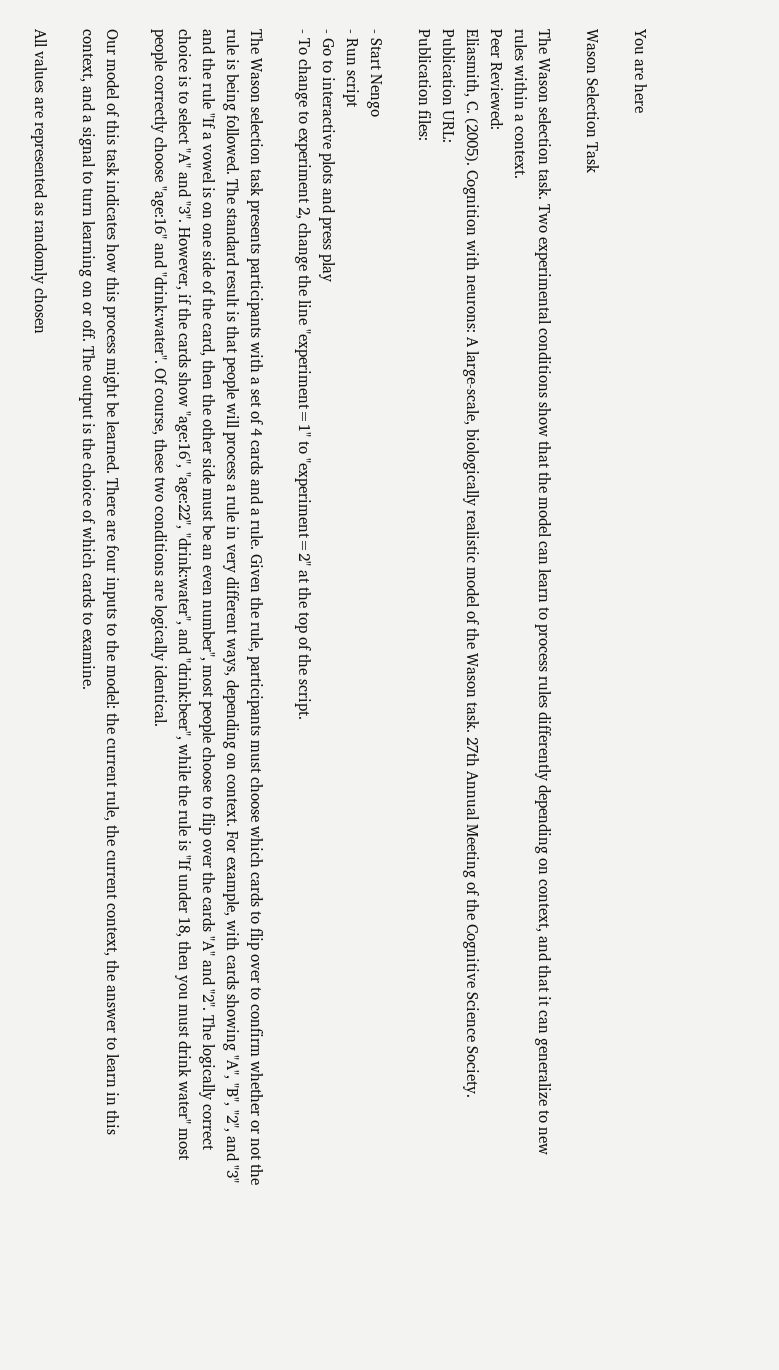You are here

Wason Selection Task

The Wason selection task. Two experimental conditions show that the model can learn to process rules differently depending on context, and that it can generalize to new rules within a context.
Peer Reviewed:
Eliasmith, C. (2005). Cognition with neurons: A large-scale, biologically realistic model of the Wason task. 27th Annual Meeting of the Cognitive Science Society.
Publication URL:
Publication files:

- Start Nengo
- Run script
- Go to interactive plots and press play
- To change to experiment 2, change the line "experiment=1" to "experiment=2" at the top of the script.

The Wason selection task presents participants with a set of 4 cards and a rule. Given the rule, participants must choose which cards to flip over to confirm whether or not the rule is being followed. The standard result is that people will process a rule in very different ways, depending on context. For example, with cards showing "A", "B", "2", and "3" and the rule "If a vowel is on one side of the card, then the other side must be an even number", most people choose to flip over the cards "A" and "2". The logically correct choice is to select "A" and "3". However, if the cards show "age:16", "age:22", "drink:water", and "drink:beer", while the rule is "If under 18, then you must drink water" most people correctly choose "age:16" and "drink:water". Of course, these two conditions are logically identical.

Our model of this task indicates how this process might be learned. There are four inputs to the model: the current rule, the current context, the answer to learn in this context, and a signal to turn learning on or off. The output is the choice of which cards to examine.

All values are represented as randomly chosen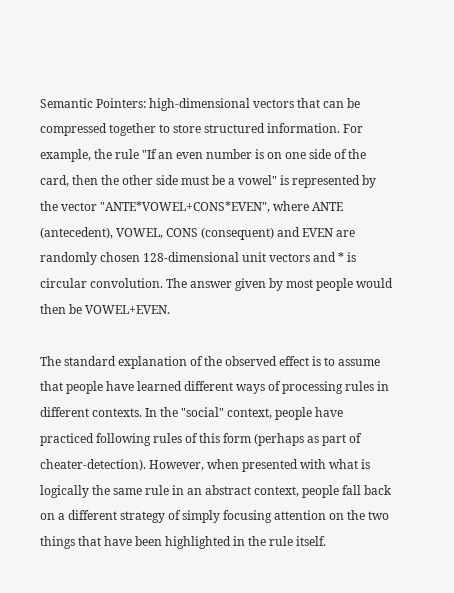Semantic Pointers: high-dimensional vectors that can be compressed together to store structured information. For example, the rule "If an even number is on one side of the card, then the other side must be a vowel" is represented by the vector "ANTE*VOWEL+CONS*EVEN", where ANTE (antecedent), VOWEL, CONS (consequent) and EVEN are randomly chosen 128-dimensional unit vectors and * is circular convolution. The answer given by most people would then be VOWEL+EVEN.

The standard explanation of the observed effect is to assume that people have learned different ways of processing rules in different contexts. In the "social" context, people have practiced following rules of this form (perhaps as part of cheater-detection). However, when presented with what is logically the same rule in an abstract context, people fall back on a different strategy of simply focusing attention on the two things that have been highlighted in the rule itself.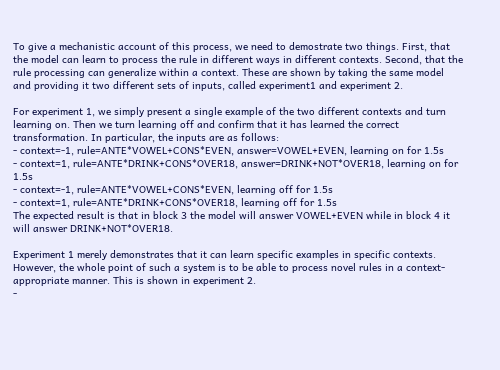To give a mechanistic account of this process, we need to demostrate two things. First, that the model can learn to process the rule in different ways in different contexts. Second, that the rule processing can generalize within a context. These are shown by taking the same model and providing it two different sets of inputs, called experiment1 and experiment 2.

For experiment 1, we simply present a single example of the two different contexts and turn learning on. Then we turn learning off and confirm that it has learned the correct transformation. In particular, the inputs are as follows:
- context=-1, rule=ANTE*VOWEL+CONS*EVEN, answer=VOWEL+EVEN, learning on for 1.5s
- context=1, rule=ANTE*DRINK+CONS*OVER18, answer=DRINK+NOT*OVER18, learning on for 1.5s
- context=-1, rule=ANTE*VOWEL+CONS*EVEN, learning off for 1.5s
- context=1, rule=ANTE*DRINK+CONS*OVER18, learning off for 1.5s
The expected result is that in block 3 the model will answer VOWEL+EVEN while in block 4 it will answer DRINK+NOT*OVER18.

Experiment 1 merely demonstrates that it can learn specific examples in specific contexts. However, the whole point of such a system is to be able to process novel rules in a context-appropriate manner. This is shown in experiment 2.
-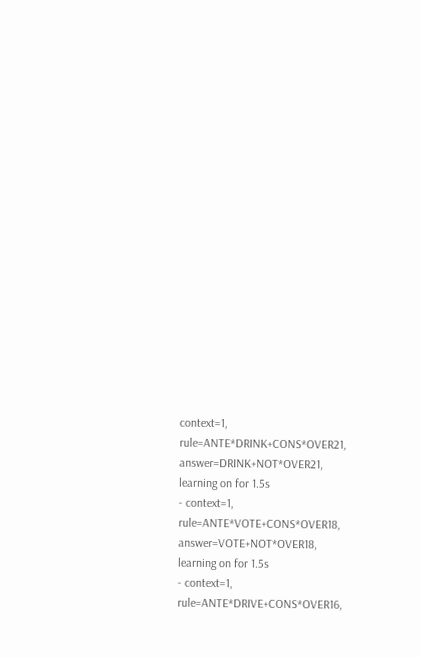context=1, rule=ANTE*DRINK+CONS*OVER21, answer=DRINK+NOT*OVER21, learning on for 1.5s
- context=1, rule=ANTE*VOTE+CONS*OVER18, answer=VOTE+NOT*OVER18, learning on for 1.5s
- context=1, rule=ANTE*DRIVE+CONS*OVER16,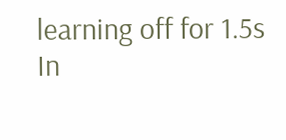learning off for 1.5s
In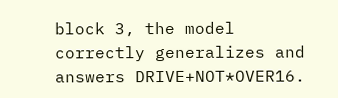block 3, the model correctly generalizes and answers DRIVE+NOT*OVER16.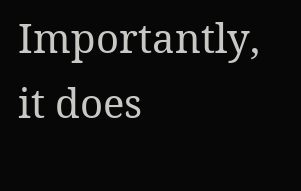Importantly, it does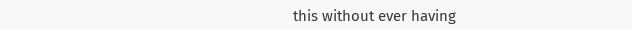this without ever having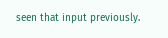seen that input previously.